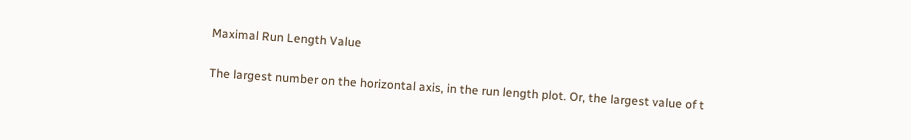Maximal Run Length Value

The largest number on the horizontal axis, in the run length plot. Or, the largest value of t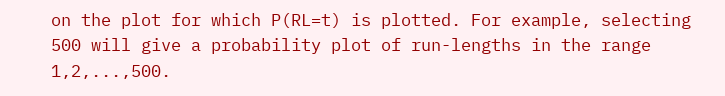on the plot for which P(RL=t) is plotted. For example, selecting 500 will give a probability plot of run-lengths in the range 1,2,...,500.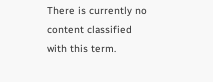There is currently no content classified with this term.